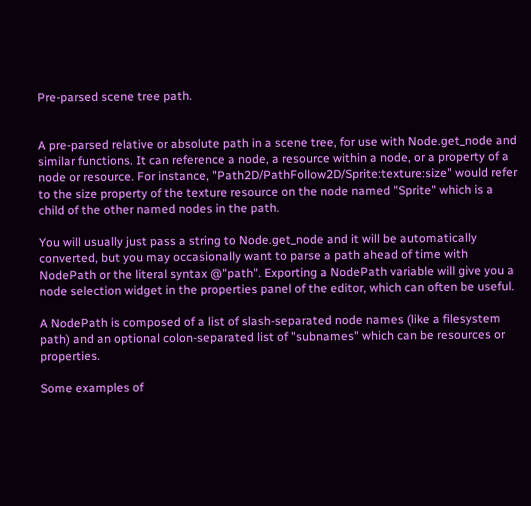Pre-parsed scene tree path.


A pre-parsed relative or absolute path in a scene tree, for use with Node.get_node and similar functions. It can reference a node, a resource within a node, or a property of a node or resource. For instance, "Path2D/PathFollow2D/Sprite:texture:size" would refer to the size property of the texture resource on the node named "Sprite" which is a child of the other named nodes in the path.

You will usually just pass a string to Node.get_node and it will be automatically converted, but you may occasionally want to parse a path ahead of time with NodePath or the literal syntax @"path". Exporting a NodePath variable will give you a node selection widget in the properties panel of the editor, which can often be useful.

A NodePath is composed of a list of slash-separated node names (like a filesystem path) and an optional colon-separated list of "subnames" which can be resources or properties.

Some examples of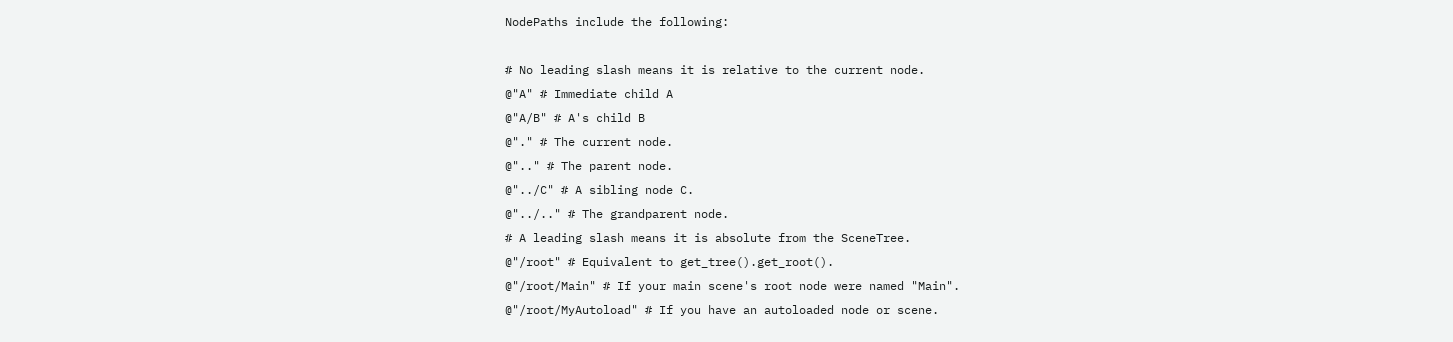NodePaths include the following:

# No leading slash means it is relative to the current node.
@"A" # Immediate child A
@"A/B" # A's child B
@"." # The current node.
@".." # The parent node.
@"../C" # A sibling node C.
@"../.." # The grandparent node.
# A leading slash means it is absolute from the SceneTree.
@"/root" # Equivalent to get_tree().get_root().
@"/root/Main" # If your main scene's root node were named "Main".
@"/root/MyAutoload" # If you have an autoloaded node or scene.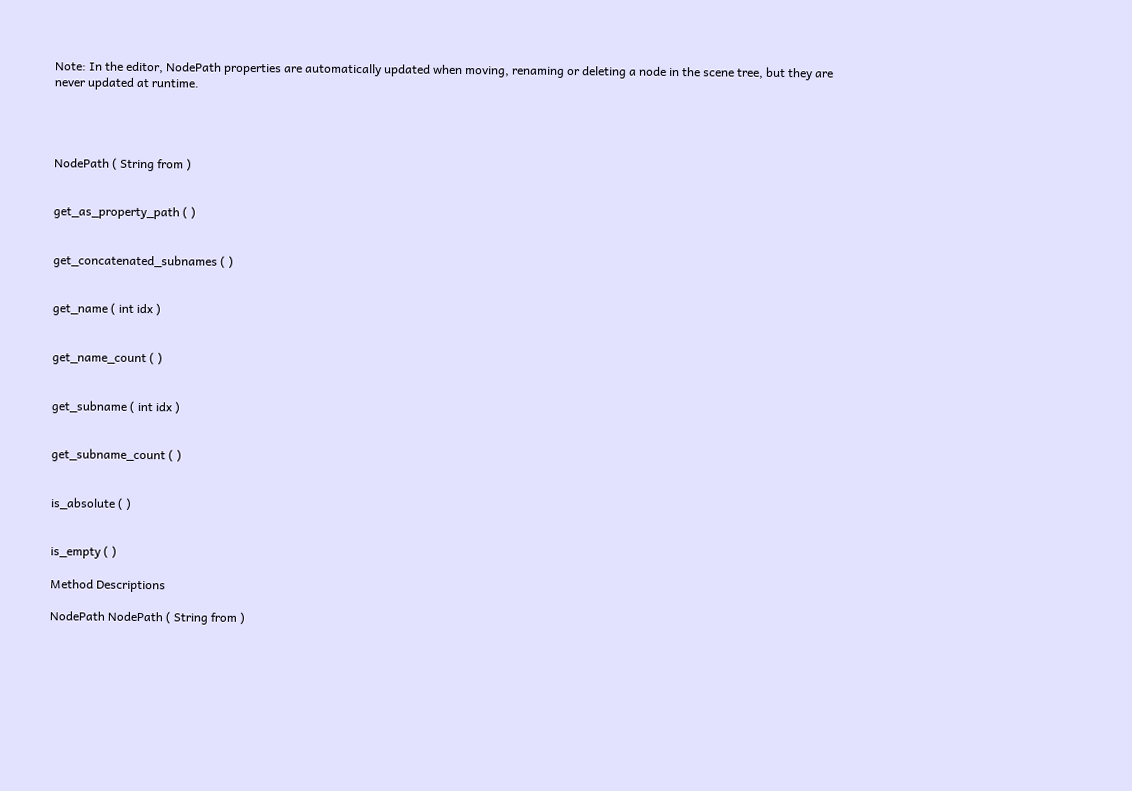Note: In the editor, NodePath properties are automatically updated when moving, renaming or deleting a node in the scene tree, but they are never updated at runtime.




NodePath ( String from )


get_as_property_path ( )


get_concatenated_subnames ( )


get_name ( int idx )


get_name_count ( )


get_subname ( int idx )


get_subname_count ( )


is_absolute ( )


is_empty ( )

Method Descriptions

NodePath NodePath ( String from )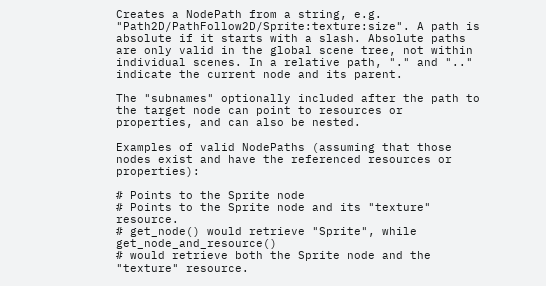Creates a NodePath from a string, e.g. "Path2D/PathFollow2D/Sprite:texture:size". A path is absolute if it starts with a slash. Absolute paths are only valid in the global scene tree, not within individual scenes. In a relative path, "." and ".." indicate the current node and its parent.

The "subnames" optionally included after the path to the target node can point to resources or properties, and can also be nested.

Examples of valid NodePaths (assuming that those nodes exist and have the referenced resources or properties):

# Points to the Sprite node
# Points to the Sprite node and its "texture" resource.
# get_node() would retrieve "Sprite", while get_node_and_resource()
# would retrieve both the Sprite node and the "texture" resource.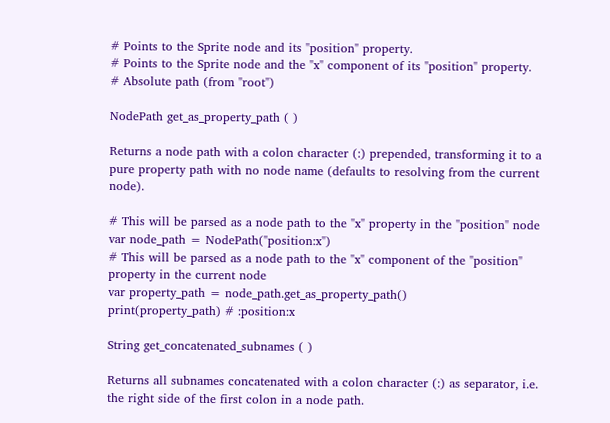# Points to the Sprite node and its "position" property.
# Points to the Sprite node and the "x" component of its "position" property.
# Absolute path (from "root")

NodePath get_as_property_path ( )

Returns a node path with a colon character (:) prepended, transforming it to a pure property path with no node name (defaults to resolving from the current node).

# This will be parsed as a node path to the "x" property in the "position" node
var node_path = NodePath("position:x")
# This will be parsed as a node path to the "x" component of the "position" property in the current node
var property_path = node_path.get_as_property_path()
print(property_path) # :position:x

String get_concatenated_subnames ( )

Returns all subnames concatenated with a colon character (:) as separator, i.e. the right side of the first colon in a node path.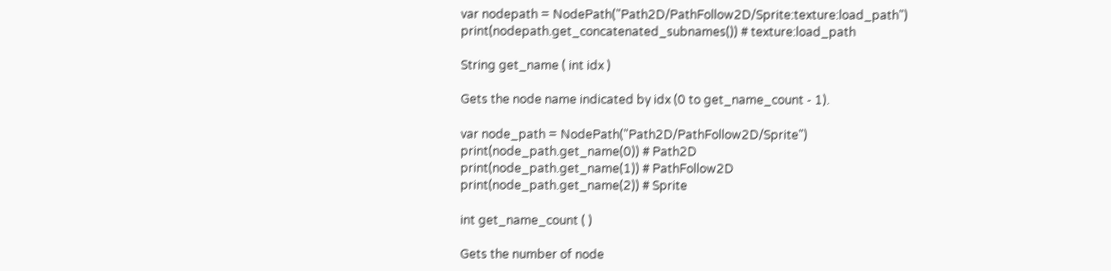var nodepath = NodePath("Path2D/PathFollow2D/Sprite:texture:load_path")
print(nodepath.get_concatenated_subnames()) # texture:load_path

String get_name ( int idx )

Gets the node name indicated by idx (0 to get_name_count - 1).

var node_path = NodePath("Path2D/PathFollow2D/Sprite")
print(node_path.get_name(0)) # Path2D
print(node_path.get_name(1)) # PathFollow2D
print(node_path.get_name(2)) # Sprite

int get_name_count ( )

Gets the number of node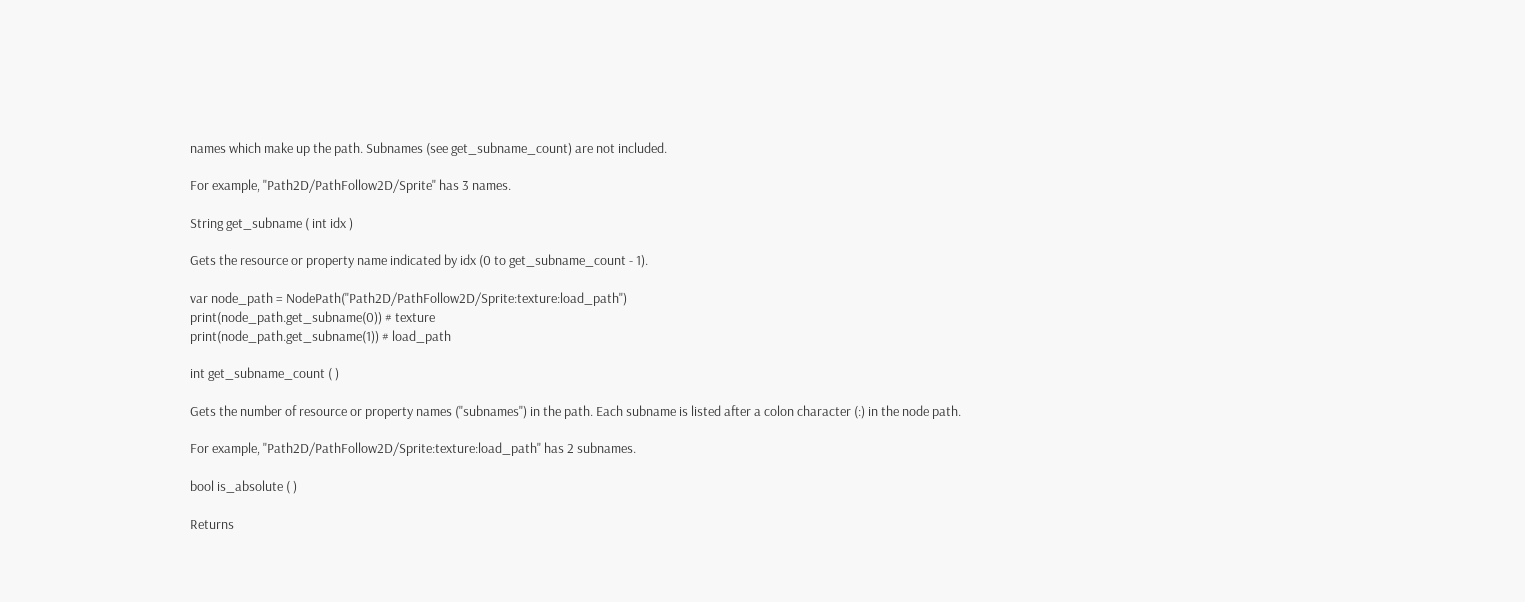names which make up the path. Subnames (see get_subname_count) are not included.

For example, "Path2D/PathFollow2D/Sprite" has 3 names.

String get_subname ( int idx )

Gets the resource or property name indicated by idx (0 to get_subname_count - 1).

var node_path = NodePath("Path2D/PathFollow2D/Sprite:texture:load_path")
print(node_path.get_subname(0)) # texture
print(node_path.get_subname(1)) # load_path

int get_subname_count ( )

Gets the number of resource or property names ("subnames") in the path. Each subname is listed after a colon character (:) in the node path.

For example, "Path2D/PathFollow2D/Sprite:texture:load_path" has 2 subnames.

bool is_absolute ( )

Returns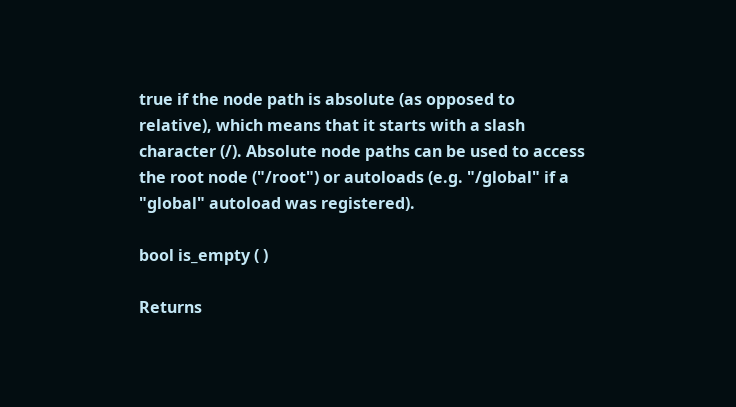true if the node path is absolute (as opposed to relative), which means that it starts with a slash character (/). Absolute node paths can be used to access the root node ("/root") or autoloads (e.g. "/global" if a "global" autoload was registered).

bool is_empty ( )

Returns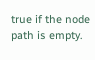true if the node path is empty.